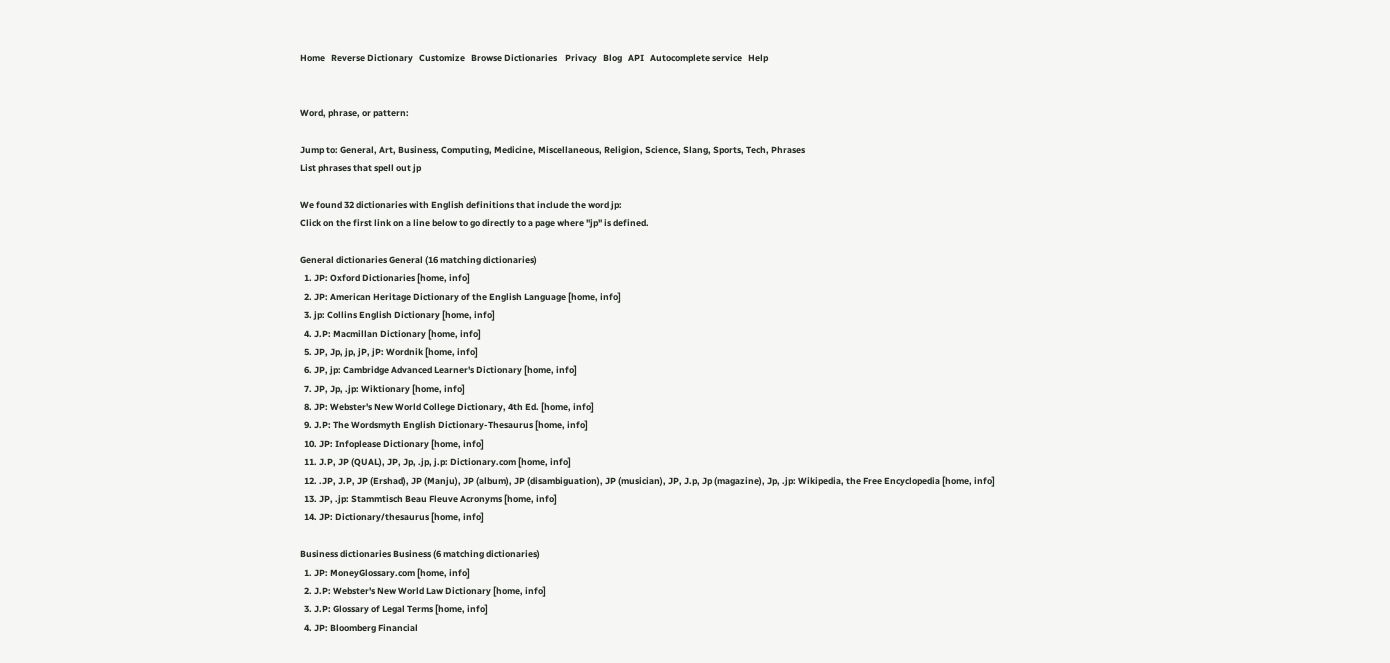Home   Reverse Dictionary   Customize   Browse Dictionaries    Privacy   Blog   API   Autocomplete service   Help


Word, phrase, or pattern:

Jump to: General, Art, Business, Computing, Medicine, Miscellaneous, Religion, Science, Slang, Sports, Tech, Phrases
List phrases that spell out jp

We found 32 dictionaries with English definitions that include the word jp:
Click on the first link on a line below to go directly to a page where "jp" is defined.

General dictionaries General (16 matching dictionaries)
  1. JP: Oxford Dictionaries [home, info]
  2. JP: American Heritage Dictionary of the English Language [home, info]
  3. jp: Collins English Dictionary [home, info]
  4. J.P: Macmillan Dictionary [home, info]
  5. JP, Jp, jp, jP, jP: Wordnik [home, info]
  6. JP, jp: Cambridge Advanced Learner's Dictionary [home, info]
  7. JP, Jp, .jp: Wiktionary [home, info]
  8. JP: Webster's New World College Dictionary, 4th Ed. [home, info]
  9. J.P: The Wordsmyth English Dictionary-Thesaurus [home, info]
  10. JP: Infoplease Dictionary [home, info]
  11. J.P, JP (QUAL), JP, Jp, .jp, j.p: Dictionary.com [home, info]
  12. .JP, J.P, JP (Ershad), JP (Manju), JP (album), JP (disambiguation), JP (musician), JP, J.p, Jp (magazine), Jp, .jp: Wikipedia, the Free Encyclopedia [home, info]
  13. JP, .jp: Stammtisch Beau Fleuve Acronyms [home, info]
  14. JP: Dictionary/thesaurus [home, info]

Business dictionaries Business (6 matching dictionaries)
  1. JP: MoneyGlossary.com [home, info]
  2. J.P: Webster's New World Law Dictionary [home, info]
  3. J.P: Glossary of Legal Terms [home, info]
  4. JP: Bloomberg Financial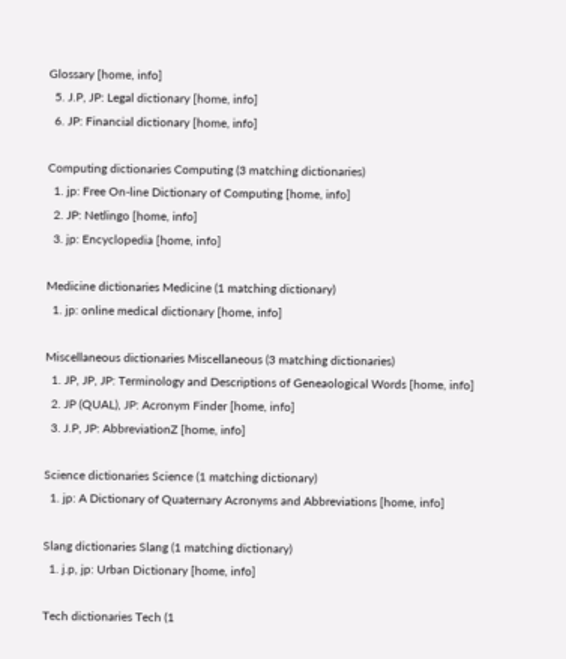Glossary [home, info]
  5. J.P, JP: Legal dictionary [home, info]
  6. JP: Financial dictionary [home, info]

Computing dictionaries Computing (3 matching dictionaries)
  1. jp: Free On-line Dictionary of Computing [home, info]
  2. JP: Netlingo [home, info]
  3. jp: Encyclopedia [home, info]

Medicine dictionaries Medicine (1 matching dictionary)
  1. jp: online medical dictionary [home, info]

Miscellaneous dictionaries Miscellaneous (3 matching dictionaries)
  1. JP, JP, JP: Terminology and Descriptions of Geneaological Words [home, info]
  2. JP (QUAL), JP: Acronym Finder [home, info]
  3. J.P, JP: AbbreviationZ [home, info]

Science dictionaries Science (1 matching dictionary)
  1. jp: A Dictionary of Quaternary Acronyms and Abbreviations [home, info]

Slang dictionaries Slang (1 matching dictionary)
  1. j.p, jp: Urban Dictionary [home, info]

Tech dictionaries Tech (1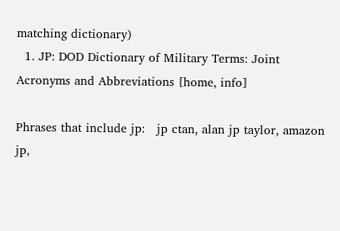matching dictionary)
  1. JP: DOD Dictionary of Military Terms: Joint Acronyms and Abbreviations [home, info]

Phrases that include jp:   jp ctan, alan jp taylor, amazon jp,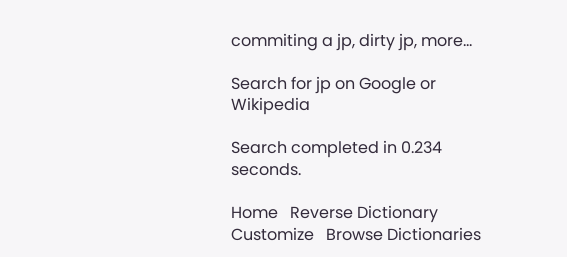commiting a jp, dirty jp, more...

Search for jp on Google or Wikipedia

Search completed in 0.234 seconds.

Home   Reverse Dictionary   Customize   Browse Dictionaries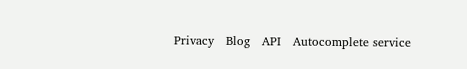Privacy   Blog   API   Autocomplete service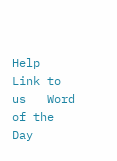Help   Link to us   Word of the Day